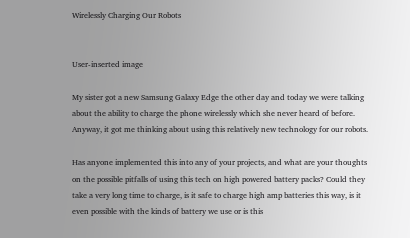Wirelessly Charging Our Robots


User-inserted image

My sister got a new Samsung Galaxy Edge the other day and today we were talking about the ability to charge the phone wirelessly which she never heard of before. Anyway, it got me thinking about using this relatively new technology for our robots.

Has anyone implemented this into any of your projects, and what are your thoughts on the possible pitfalls of using this tech on high powered battery packs? Could they take a very long time to charge, is it safe to charge high amp batteries this way, is it even possible with the kinds of battery we use or is this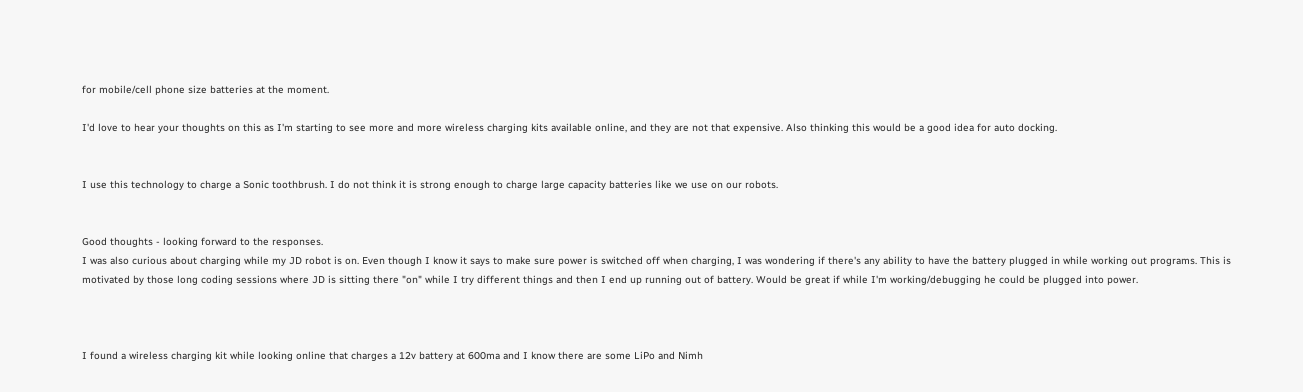for mobile/cell phone size batteries at the moment.

I'd love to hear your thoughts on this as I'm starting to see more and more wireless charging kits available online, and they are not that expensive. Also thinking this would be a good idea for auto docking.


I use this technology to charge a Sonic toothbrush. I do not think it is strong enough to charge large capacity batteries like we use on our robots.


Good thoughts - looking forward to the responses.
I was also curious about charging while my JD robot is on. Even though I know it says to make sure power is switched off when charging, I was wondering if there's any ability to have the battery plugged in while working out programs. This is motivated by those long coding sessions where JD is sitting there "on" while I try different things and then I end up running out of battery. Would be great if while I'm working/debugging he could be plugged into power.



I found a wireless charging kit while looking online that charges a 12v battery at 600ma and I know there are some LiPo and Nimh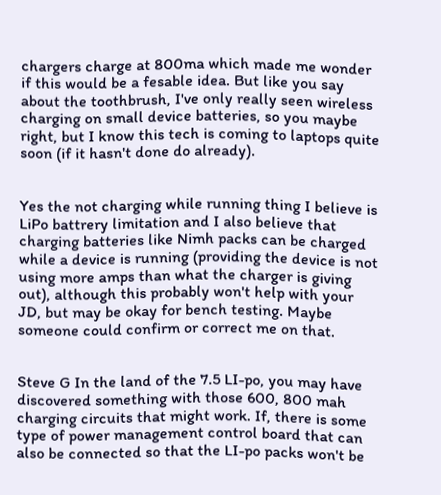chargers charge at 800ma which made me wonder if this would be a fesable idea. But like you say about the toothbrush, I've only really seen wireless charging on small device batteries, so you maybe right, but I know this tech is coming to laptops quite soon (if it hasn't done do already).


Yes the not charging while running thing I believe is LiPo battrery limitation and I also believe that charging batteries like Nimh packs can be charged while a device is running (providing the device is not using more amps than what the charger is giving out), although this probably won't help with your JD, but may be okay for bench testing. Maybe someone could confirm or correct me on that.


Steve G In the land of the 7.5 LI-po, you may have discovered something with those 600, 800 mah charging circuits that might work. If, there is some type of power management control board that can also be connected so that the LI-po packs won't be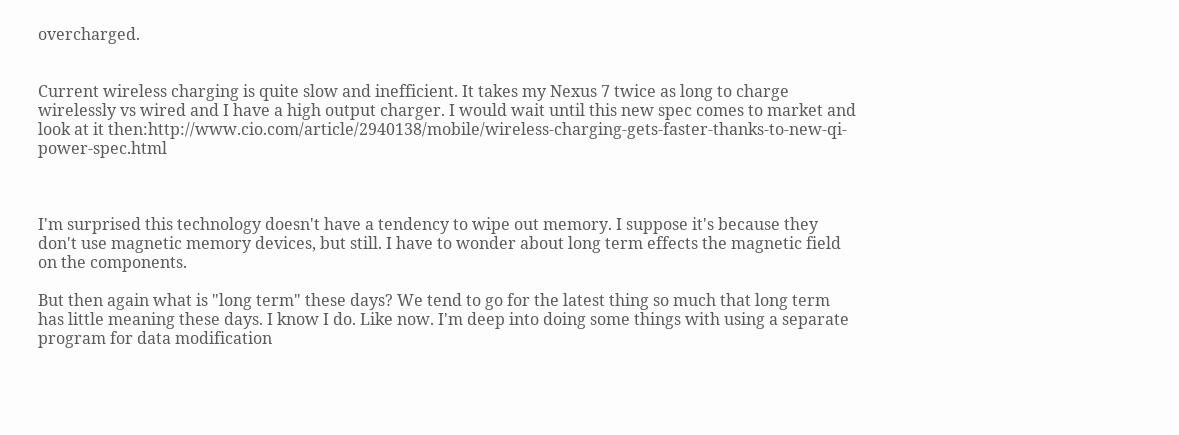overcharged.


Current wireless charging is quite slow and inefficient. It takes my Nexus 7 twice as long to charge wirelessly vs wired and I have a high output charger. I would wait until this new spec comes to market and look at it then:http://www.cio.com/article/2940138/mobile/wireless-charging-gets-faster-thanks-to-new-qi-power-spec.html



I'm surprised this technology doesn't have a tendency to wipe out memory. I suppose it's because they don't use magnetic memory devices, but still. I have to wonder about long term effects the magnetic field on the components.

But then again what is "long term" these days? We tend to go for the latest thing so much that long term has little meaning these days. I know I do. Like now. I'm deep into doing some things with using a separate program for data modification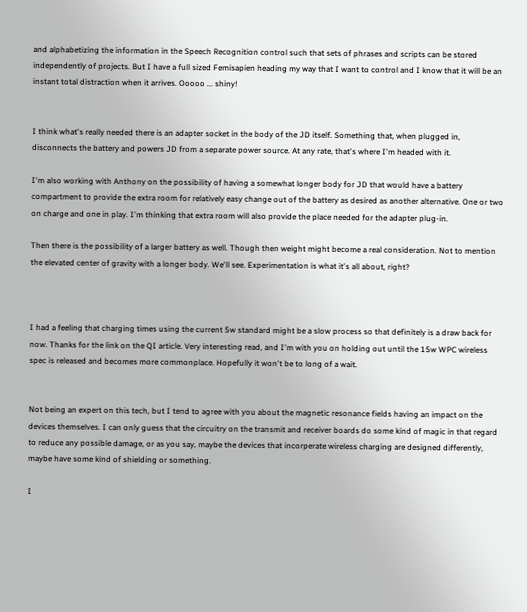and alphabetizing the information in the Speech Recognition control such that sets of phrases and scripts can be stored independently of projects. But I have a full sized Femisapien heading my way that I want to control and I know that it will be an instant total distraction when it arrives. Ooooo ... shiny!


I think what's really needed there is an adapter socket in the body of the JD itself. Something that, when plugged in, disconnects the battery and powers JD from a separate power source. At any rate, that's where I'm headed with it.

I'm also working with Anthony on the possibility of having a somewhat longer body for JD that would have a battery compartment to provide the extra room for relatively easy change out of the battery as desired as another alternative. One or two on charge and one in play. I'm thinking that extra room will also provide the place needed for the adapter plug-in.

Then there is the possibility of a larger battery as well. Though then weight might become a real consideration. Not to mention the elevated center of gravity with a longer body. We'll see. Experimentation is what it's all about, right?



I had a feeling that charging times using the current 5w standard might be a slow process so that definitely is a draw back for now. Thanks for the link on the QI article. Very interesting read, and I'm with you on holding out until the 15w WPC wireless spec is released and becomes more commonplace. Hopefully it won't be to long of a wait.


Not being an expert on this tech, but I tend to agree with you about the magnetic resonance fields having an impact on the devices themselves. I can only guess that the circuitry on the transmit and receiver boards do some kind of magic in that regard to reduce any possible damage, or as you say, maybe the devices that incorperate wireless charging are designed differently, maybe have some kind of shielding or something.

I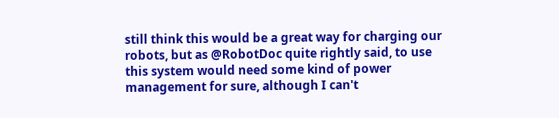still think this would be a great way for charging our robots, but as @RobotDoc quite rightly said, to use this system would need some kind of power management for sure, although I can't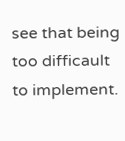see that being too difficault to implement.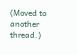(Moved to another thread.)